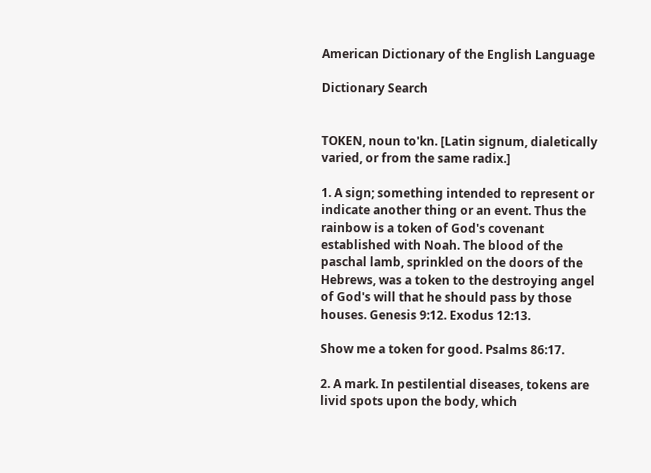American Dictionary of the English Language

Dictionary Search


TOKEN, noun to'kn. [Latin signum, dialetically varied, or from the same radix.]

1. A sign; something intended to represent or indicate another thing or an event. Thus the rainbow is a token of God's covenant established with Noah. The blood of the paschal lamb, sprinkled on the doors of the Hebrews, was a token to the destroying angel of God's will that he should pass by those houses. Genesis 9:12. Exodus 12:13.

Show me a token for good. Psalms 86:17.

2. A mark. In pestilential diseases, tokens are livid spots upon the body, which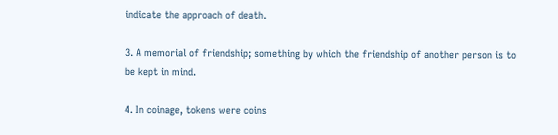indicate the approach of death.

3. A memorial of friendship; something by which the friendship of another person is to be kept in mind.

4. In coinage, tokens were coins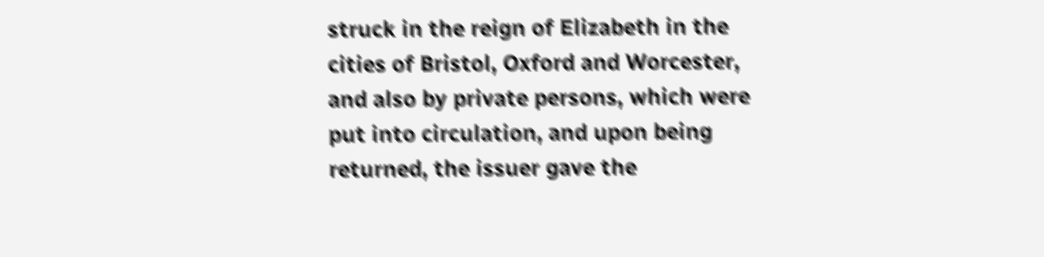struck in the reign of Elizabeth in the cities of Bristol, Oxford and Worcester, and also by private persons, which were put into circulation, and upon being returned, the issuer gave the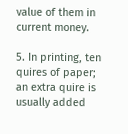value of them in current money.

5. In printing, ten quires of paper; an extra quire is usually added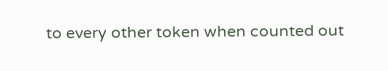to every other token when counted out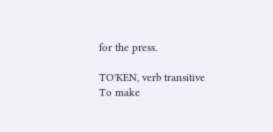for the press.

TO'KEN, verb transitive To make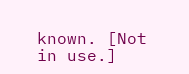known. [Not in use.]